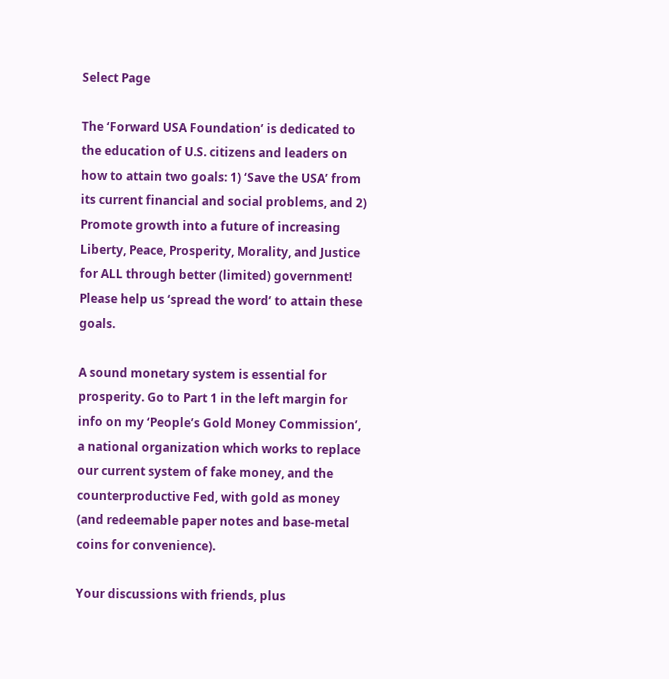Select Page

The ‘Forward USA Foundation’ is dedicated to the education of U.S. citizens and leaders on how to attain two goals: 1) ‘Save the USA’ from its current financial and social problems, and 2) Promote growth into a future of increasing Liberty, Peace, Prosperity, Morality, and Justice for ALL through better (limited) government! Please help us ‘spread the word’ to attain these goals.

A sound monetary system is essential for prosperity. Go to Part 1 in the left margin for info on my ‘People’s Gold Money Commission’, a national organization which works to replace our current system of fake money, and the counterproductive Fed, with gold as money (and redeemable paper notes and base-metal coins for convenience).

Your discussions with friends, plus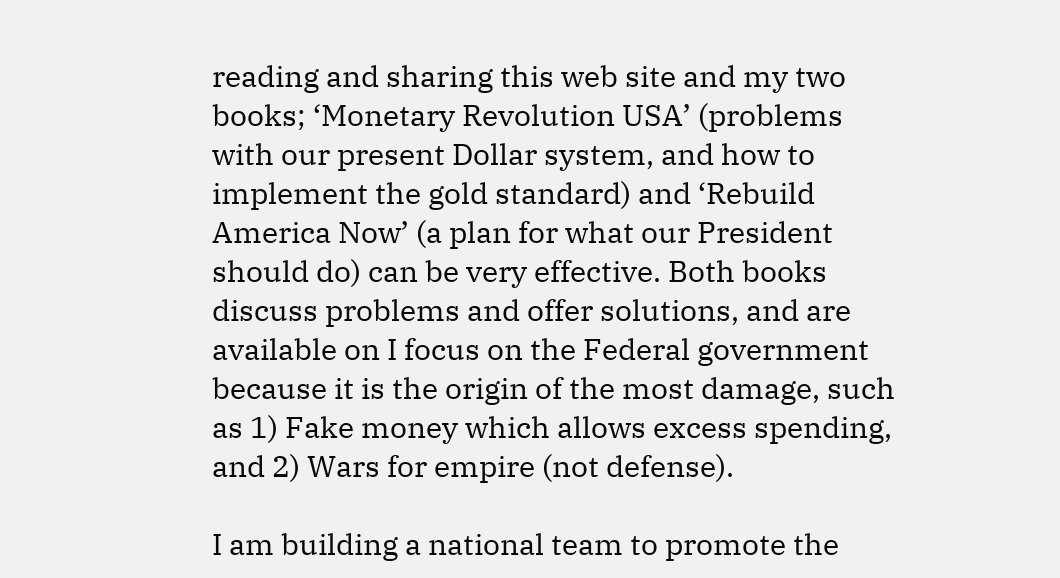reading and sharing this web site and my two books; ‘Monetary Revolution USA’ (problems with our present Dollar system, and how to implement the gold standard) and ‘Rebuild America Now’ (a plan for what our President should do) can be very effective. Both books discuss problems and offer solutions, and are available on I focus on the Federal government because it is the origin of the most damage, such as 1) Fake money which allows excess spending, and 2) Wars for empire (not defense).

I am building a national team to promote the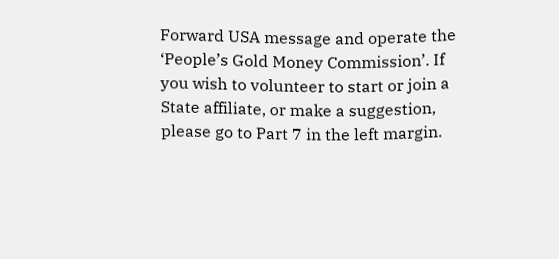Forward USA message and operate the ‘People’s Gold Money Commission’. If you wish to volunteer to start or join a State affiliate, or make a suggestion, please go to Part 7 in the left margin.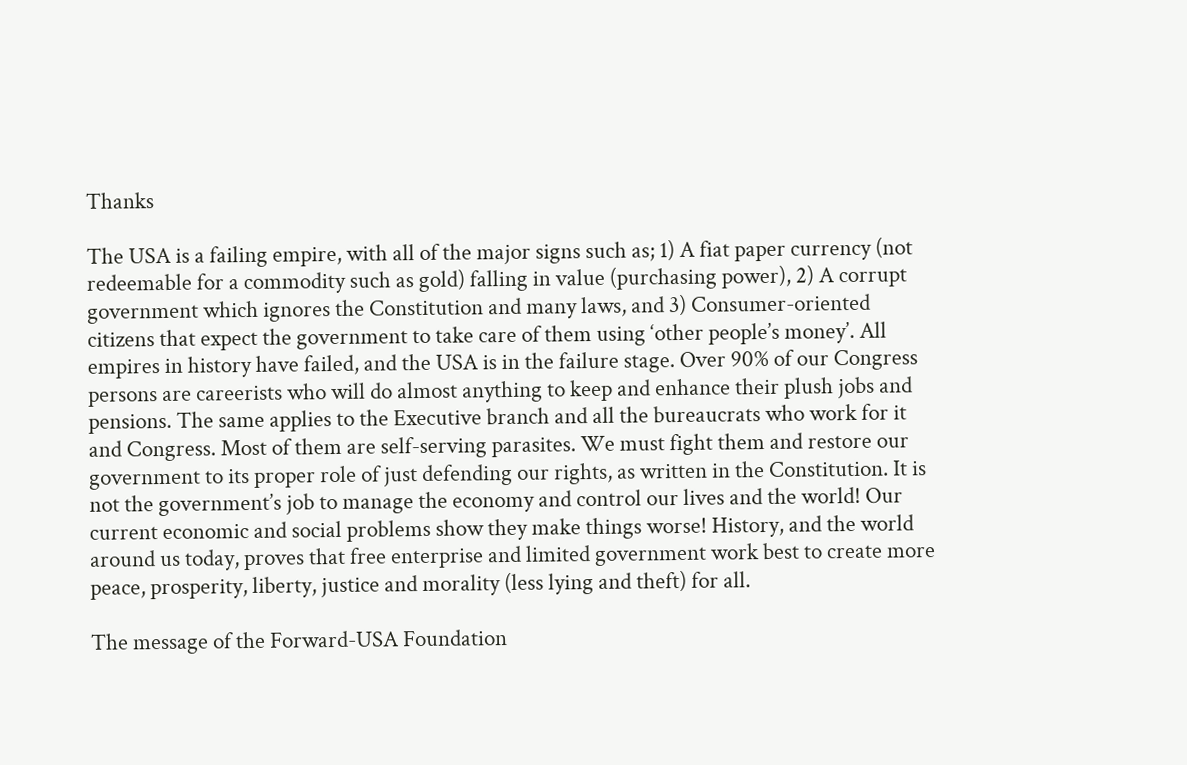Thanks

The USA is a failing empire, with all of the major signs such as; 1) A fiat paper currency (not redeemable for a commodity such as gold) falling in value (purchasing power), 2) A corrupt government which ignores the Constitution and many laws, and 3) Consumer-oriented citizens that expect the government to take care of them using ‘other people’s money’. All empires in history have failed, and the USA is in the failure stage. Over 90% of our Congress persons are careerists who will do almost anything to keep and enhance their plush jobs and pensions. The same applies to the Executive branch and all the bureaucrats who work for it and Congress. Most of them are self-serving parasites. We must fight them and restore our government to its proper role of just defending our rights, as written in the Constitution. It is not the government’s job to manage the economy and control our lives and the world! Our current economic and social problems show they make things worse! History, and the world around us today, proves that free enterprise and limited government work best to create more peace, prosperity, liberty, justice and morality (less lying and theft) for all.

The message of the Forward-USA Foundation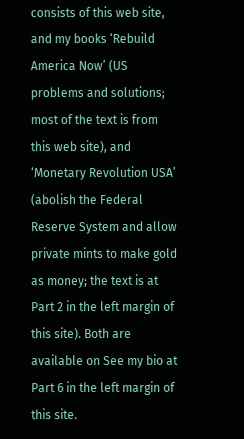consists of this web site, and my books ‘Rebuild America Now’ (US problems and solutions; most of the text is from this web site), and ‘Monetary Revolution USA’ (abolish the Federal Reserve System and allow private mints to make gold as money; the text is at Part 2 in the left margin of this site). Both are available on See my bio at Part 6 in the left margin of this site.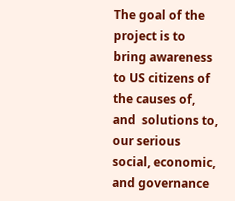The goal of the project is to bring awareness to US citizens of the causes of, and  solutions to, our serious social, economic, and governance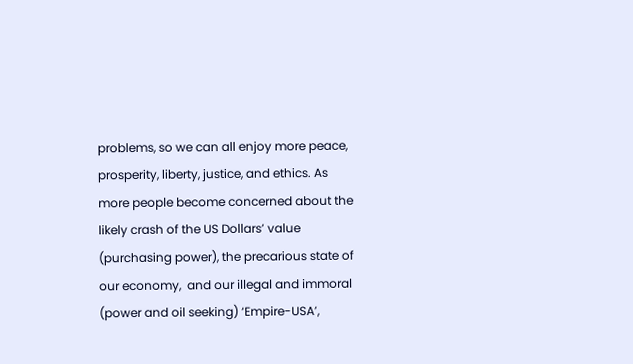problems, so we can all enjoy more peace, prosperity, liberty, justice, and ethics. As more people become concerned about the likely crash of the US Dollars’ value (purchasing power), the precarious state of our economy,  and our illegal and immoral (power and oil seeking) ‘Empire-USA’,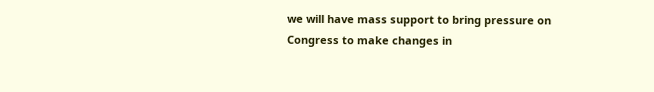we will have mass support to bring pressure on Congress to make changes in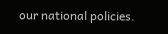our national policies.